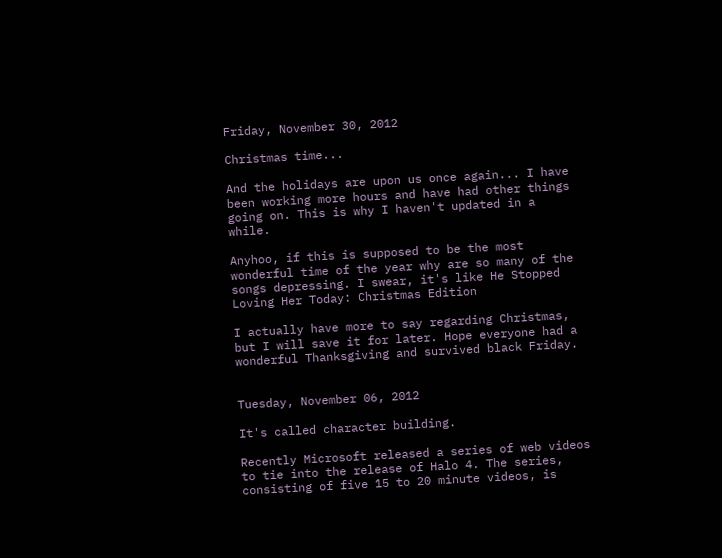Friday, November 30, 2012

Christmas time...

And the holidays are upon us once again... I have been working more hours and have had other things going on. This is why I haven't updated in a while.

Anyhoo, if this is supposed to be the most wonderful time of the year why are so many of the songs depressing. I swear, it's like He Stopped Loving Her Today: Christmas Edition

I actually have more to say regarding Christmas, but I will save it for later. Hope everyone had a wonderful Thanksgiving and survived black Friday.


Tuesday, November 06, 2012

It's called character building.

Recently Microsoft released a series of web videos to tie into the release of Halo 4. The series, consisting of five 15 to 20 minute videos, is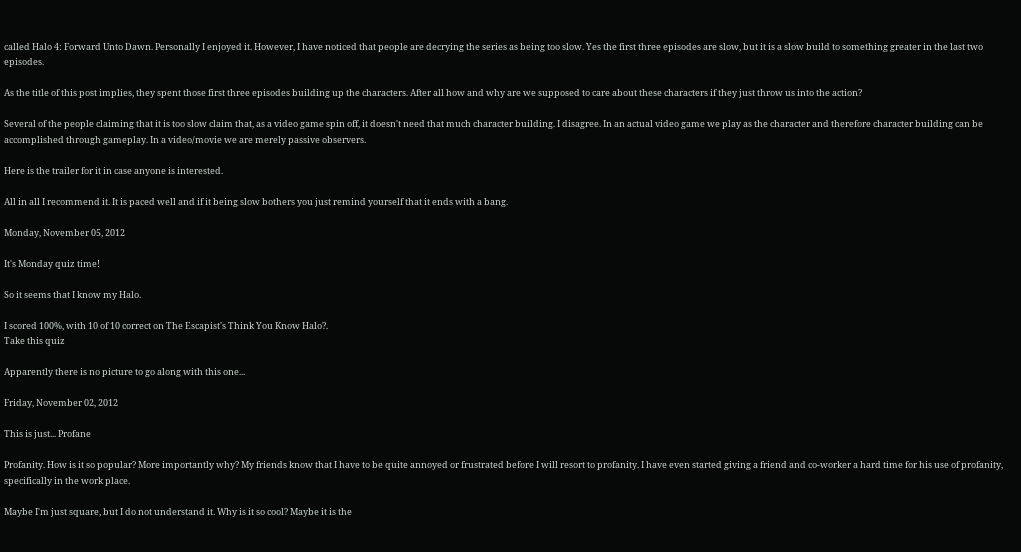called Halo 4: Forward Unto Dawn. Personally I enjoyed it. However, I have noticed that people are decrying the series as being too slow. Yes the first three episodes are slow, but it is a slow build to something greater in the last two episodes.

As the title of this post implies, they spent those first three episodes building up the characters. After all how and why are we supposed to care about these characters if they just throw us into the action?

Several of the people claiming that it is too slow claim that, as a video game spin off, it doesn't need that much character building. I disagree. In an actual video game we play as the character and therefore character building can be accomplished through gameplay. In a video/movie we are merely passive observers.

Here is the trailer for it in case anyone is interested.

All in all I recommend it. It is paced well and if it being slow bothers you just remind yourself that it ends with a bang.

Monday, November 05, 2012

It's Monday quiz time!

So it seems that I know my Halo.

I scored 100%, with 10 of 10 correct on The Escapist's Think You Know Halo?.
Take this quiz

Apparently there is no picture to go along with this one...

Friday, November 02, 2012

This is just... Profane

Profanity. How is it so popular? More importantly why? My friends know that I have to be quite annoyed or frustrated before I will resort to profanity. I have even started giving a friend and co-worker a hard time for his use of profanity, specifically in the work place.

Maybe I'm just square, but I do not understand it. Why is it so cool? Maybe it is the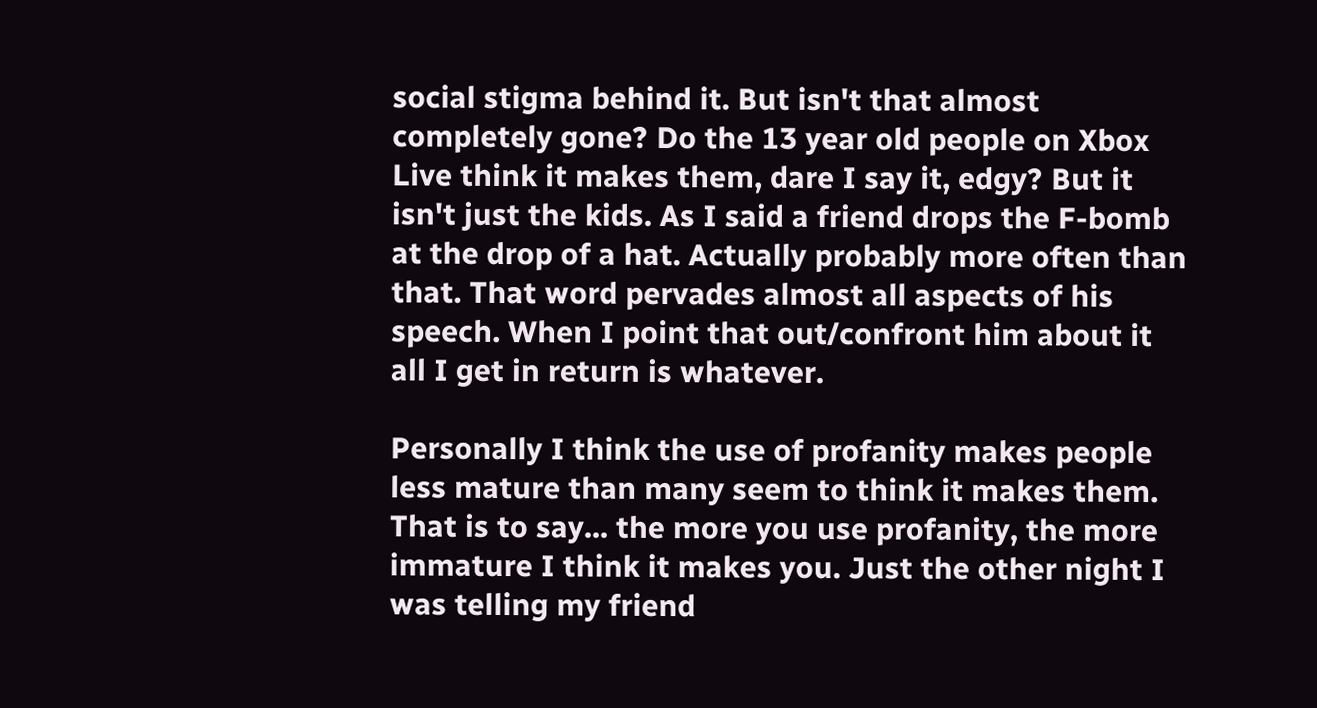social stigma behind it. But isn't that almost completely gone? Do the 13 year old people on Xbox Live think it makes them, dare I say it, edgy? But it isn't just the kids. As I said a friend drops the F-bomb at the drop of a hat. Actually probably more often than that. That word pervades almost all aspects of his speech. When I point that out/confront him about it all I get in return is whatever.

Personally I think the use of profanity makes people less mature than many seem to think it makes them. That is to say... the more you use profanity, the more immature I think it makes you. Just the other night I was telling my friend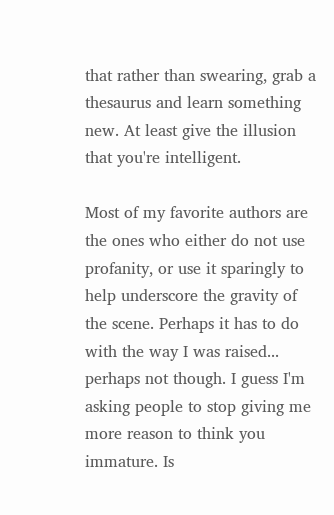that rather than swearing, grab a thesaurus and learn something new. At least give the illusion that you're intelligent.

Most of my favorite authors are the ones who either do not use profanity, or use it sparingly to help underscore the gravity of the scene. Perhaps it has to do with the way I was raised... perhaps not though. I guess I'm asking people to stop giving me more reason to think you immature. Is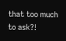that too much to ask?!